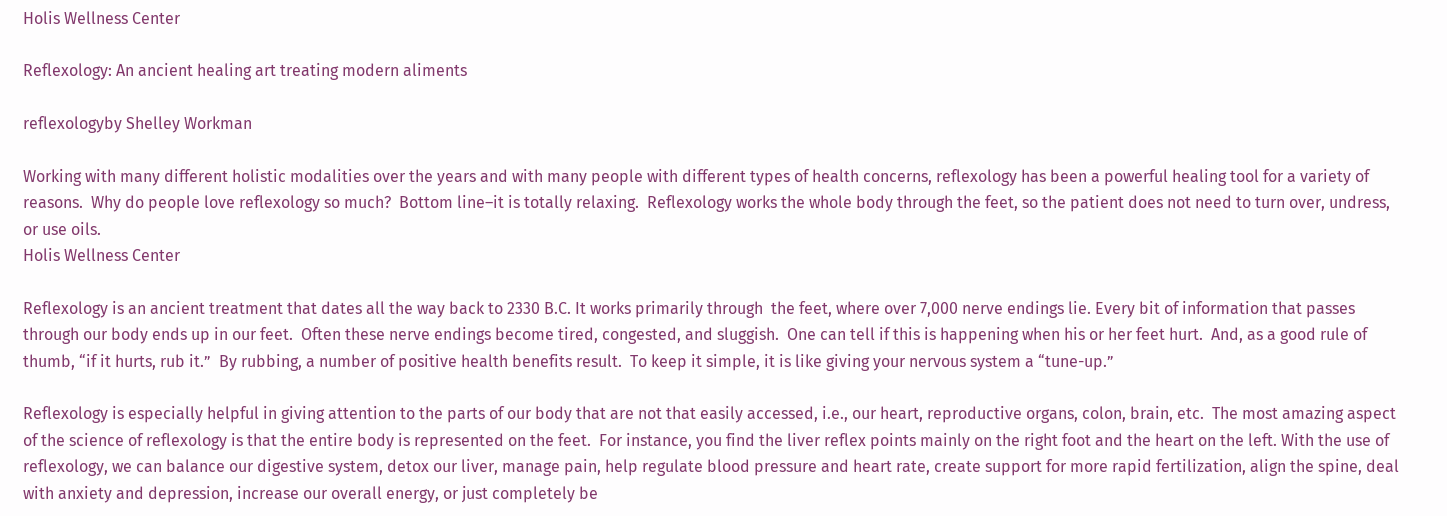Holis Wellness Center

Reflexology: An ancient healing art treating modern aliments

reflexologyby Shelley Workman

Working with many different holistic modalities over the years and with many people with different types of health concerns, reflexology has been a powerful healing tool for a variety of reasons.  Why do people love reflexology so much?  Bottom line–it is totally relaxing.  Reflexology works the whole body through the feet, so the patient does not need to turn over, undress, or use oils.
Holis Wellness Center

Reflexology is an ancient treatment that dates all the way back to 2330 B.C. It works primarily through  the feet, where over 7,000 nerve endings lie. Every bit of information that passes through our body ends up in our feet.  Often these nerve endings become tired, congested, and sluggish.  One can tell if this is happening when his or her feet hurt.  And, as a good rule of thumb, “if it hurts, rub it.”  By rubbing, a number of positive health benefits result.  To keep it simple, it is like giving your nervous system a “tune-up.”

Reflexology is especially helpful in giving attention to the parts of our body that are not that easily accessed, i.e., our heart, reproductive organs, colon, brain, etc.  The most amazing aspect of the science of reflexology is that the entire body is represented on the feet.  For instance, you find the liver reflex points mainly on the right foot and the heart on the left. With the use of reflexology, we can balance our digestive system, detox our liver, manage pain, help regulate blood pressure and heart rate, create support for more rapid fertilization, align the spine, deal with anxiety and depression, increase our overall energy, or just completely be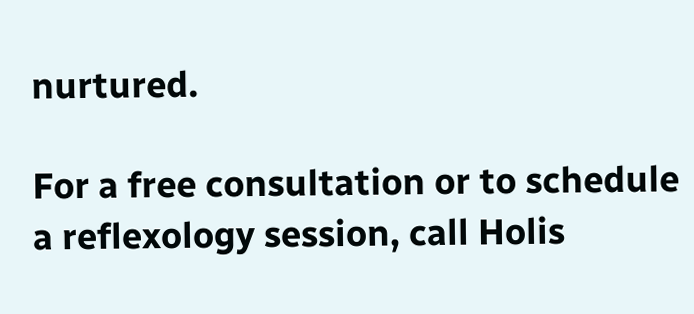nurtured.

For a free consultation or to schedule a reflexology session, call Holis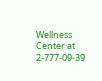Wellness Center at 2-777-09-39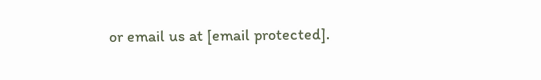or email us at [email protected].